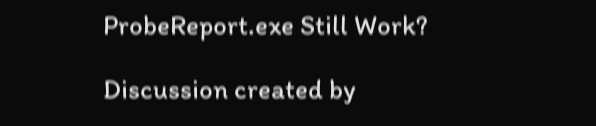ProbeReport.exe Still Work?

Discussion created by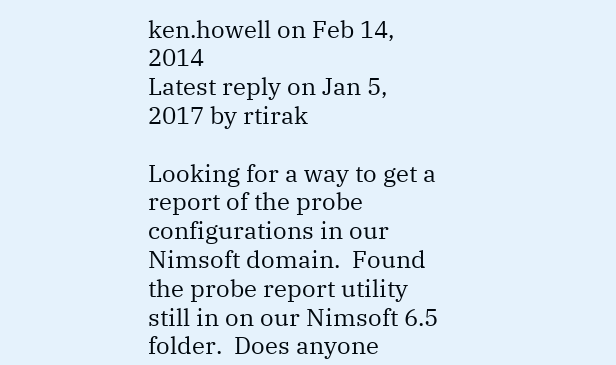ken.howell on Feb 14, 2014
Latest reply on Jan 5, 2017 by rtirak

Looking for a way to get a report of the probe configurations in our Nimsoft domain.  Found the probe report utility still in on our Nimsoft 6.5 folder.  Does anyone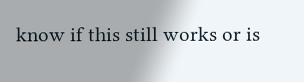know if this still works or is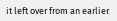it left over from an earlier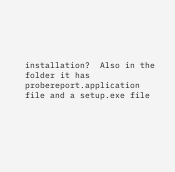installation?  Also in the folder it has probereport.application file and a setup.exe file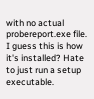with no actual probereport.exe file. I guess this is how it's installed? Hate to just run a setup executable.